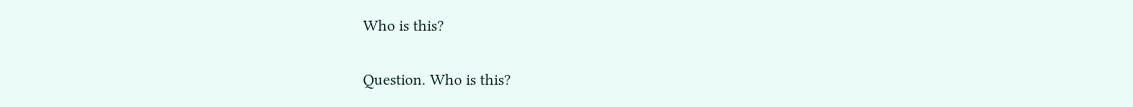Who is this?

Question. Who is this?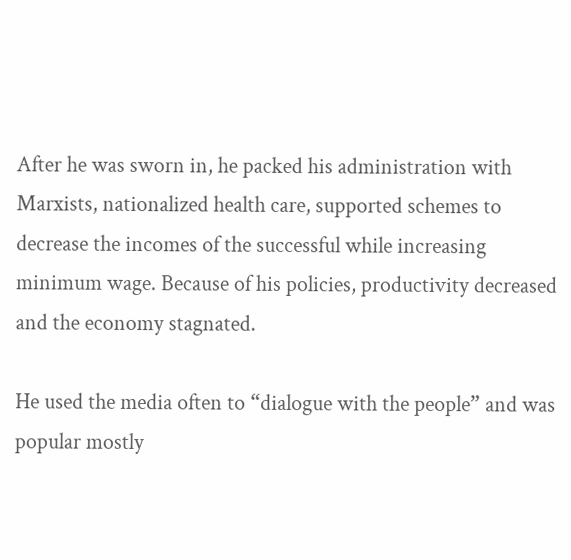After he was sworn in, he packed his administration with Marxists, nationalized health care, supported schemes to decrease the incomes of the successful while increasing minimum wage. Because of his policies, productivity decreased and the economy stagnated.

He used the media often to “dialogue with the people” and was popular mostly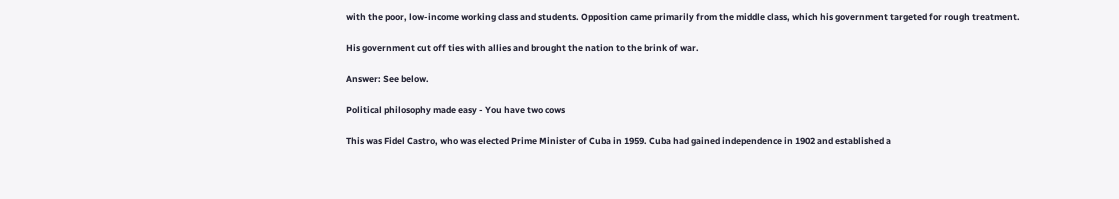with the poor, low-income working class and students. Opposition came primarily from the middle class, which his government targeted for rough treatment.

His government cut off ties with allies and brought the nation to the brink of war.

Answer: See below.

Political philosophy made easy - You have two cows

This was Fidel Castro, who was elected Prime Minister of Cuba in 1959. Cuba had gained independence in 1902 and established a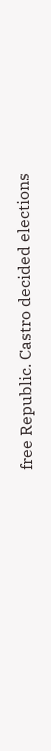free Republic. Castro decided elections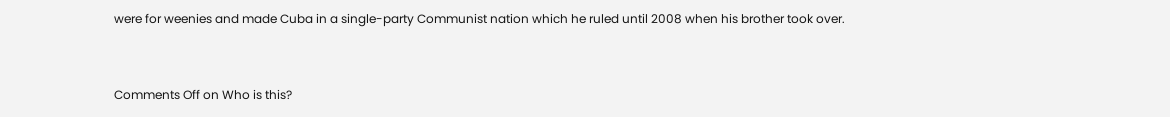were for weenies and made Cuba in a single-party Communist nation which he ruled until 2008 when his brother took over.


Comments Off on Who is this?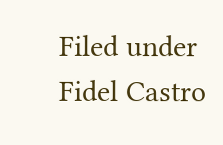Filed under Fidel Castro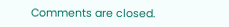Comments are closed.